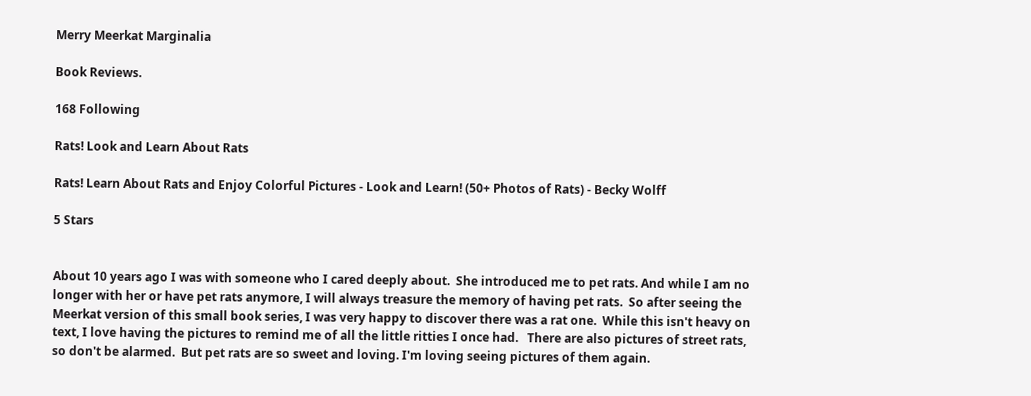Merry Meerkat Marginalia

Book Reviews.

168 Following

Rats! Look and Learn About Rats

Rats! Learn About Rats and Enjoy Colorful Pictures - Look and Learn! (50+ Photos of Rats) - Becky Wolff

5 Stars


About 10 years ago I was with someone who I cared deeply about.  She introduced me to pet rats. And while I am no longer with her or have pet rats anymore, I will always treasure the memory of having pet rats.  So after seeing the Meerkat version of this small book series, I was very happy to discover there was a rat one.  While this isn't heavy on text, I love having the pictures to remind me of all the little ritties I once had.   There are also pictures of street rats, so don't be alarmed.  But pet rats are so sweet and loving. I'm loving seeing pictures of them again.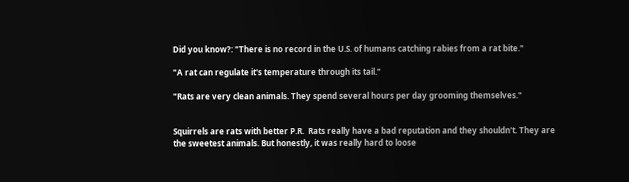Did you know?: "There is no record in the U.S. of humans catching rabies from a rat bite."

"A rat can regulate it's temperature through its tail."

"Rats are very clean animals. They spend several hours per day grooming themselves."


Squirrels are rats with better P.R.  Rats really have a bad reputation and they shouldn't. They are the sweetest animals. But honestly, it was really hard to loose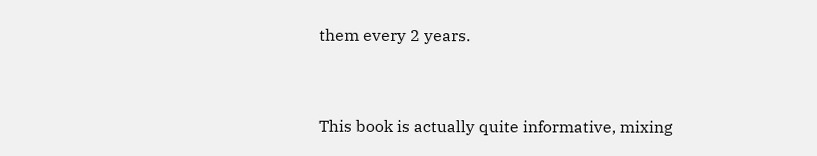them every 2 years.


This book is actually quite informative, mixing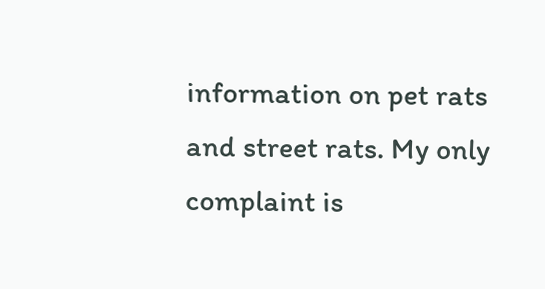information on pet rats and street rats. My only complaint is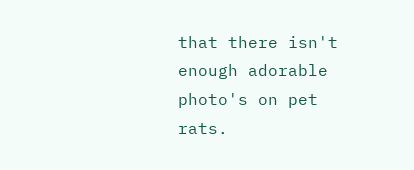that there isn't enough adorable photo's on pet rats.